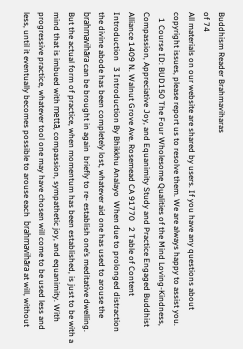Buddhism Reader Brahmaviharas
of 74
All materials on our website are shared by users. If you have any questions about copyright issues, please report us to resolve them. We are always happy to assist you.
   1 Course ID: BUD150 The Four Wholesome Qualities of the Mind Loving-Kindness, Compassion, Appreciative Joy, and Equanimity Study and Practice Engaged Buddhist Alliance 1409 N. Walnut Grove Ave. Rosemead CA 91770   2 Table of Content  Introduction   3 Introduction By Bhikkhu Analayo  When due to prolonged distraction the divine abode has been completely lost, whatever aid one has used to arouse the brahmavihāra can be brought in again  briefly to re- establish one’s meditative dwelling. But the actual form of practice, when momentum has been established, is just to be with a mind that is imbued with mettā, compassion, sympathetic joy, and equanimity. With progressive practice, whatever tool one may have chosen will come to be used less and less, until it eventually becomes possible to arouse each  brahmavihāra at will, without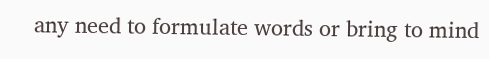any need to formulate words or bring to mind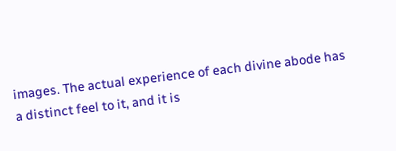images. The actual experience of each divine abode has a distinct feel to it, and it is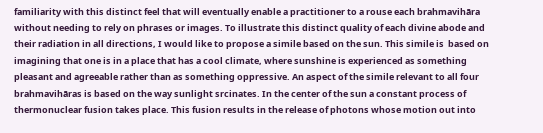familiarity with this distinct feel that will eventually enable a practitioner to a rouse each brahmavihāra without needing to rely on phrases or images. To illustrate this distinct quality of each divine abode and their radiation in all directions, I would like to propose a simile based on the sun. This simile is  based on imagining that one is in a place that has a cool climate, where sunshine is experienced as something pleasant and agreeable rather than as something oppressive. An aspect of the simile relevant to all four brahmavihāras is based on the way sunlight srcinates. In the center of the sun a constant process of thermonuclear fusion takes place. This fusion results in the release of photons whose motion out into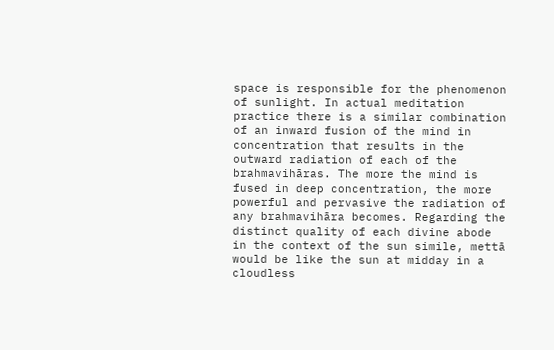space is responsible for the phenomenon of sunlight. In actual meditation practice there is a similar combination of an inward fusion of the mind in concentration that results in the outward radiation of each of the  brahmavihāras. The more the mind is fused in deep concentration, the more  powerful and pervasive the radiation of any brahmavihāra becomes. Regarding the distinct quality of each divine abode in the context of the sun simile, mettā would be like the sun at midday in a cloudless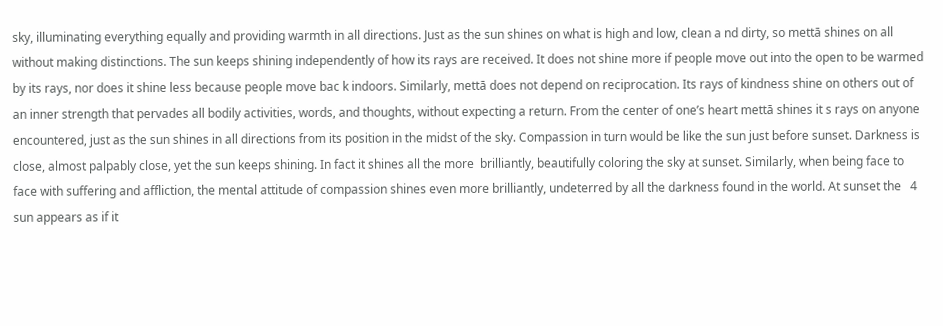sky, illuminating everything equally and providing warmth in all directions. Just as the sun shines on what is high and low, clean a nd dirty, so mettā shines on all without making distinctions. The sun keeps shining independently of how its rays are received. It does not shine more if people move out into the open to be warmed by its rays, nor does it shine less because people move bac k indoors. Similarly, mettā does not depend on reciprocation. Its rays of kindness shine on others out of an inner strength that pervades all bodily activities, words, and thoughts, without expecting a return. From the center of one’s heart mettā shines it s rays on anyone encountered, just as the sun shines in all directions from its position in the midst of the sky. Compassion in turn would be like the sun just before sunset. Darkness is close, almost palpably close, yet the sun keeps shining. In fact it shines all the more  brilliantly, beautifully coloring the sky at sunset. Similarly, when being face to face with suffering and affliction, the mental attitude of compassion shines even more brilliantly, undeterred by all the darkness found in the world. At sunset the   4 sun appears as if it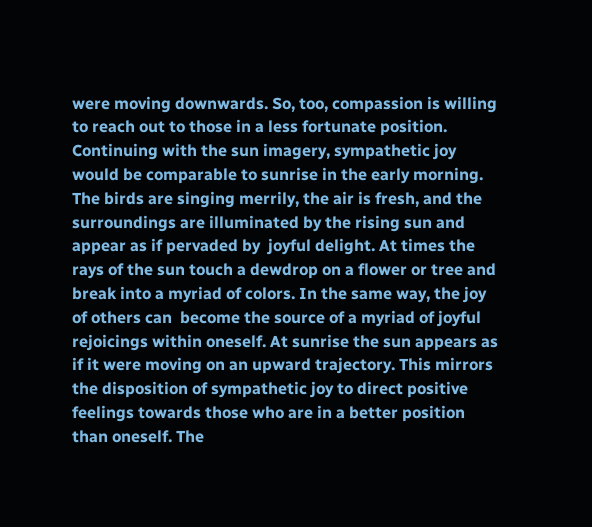were moving downwards. So, too, compassion is willing to reach out to those in a less fortunate position. Continuing with the sun imagery, sympathetic joy would be comparable to sunrise in the early morning. The birds are singing merrily, the air is fresh, and the surroundings are illuminated by the rising sun and appear as if pervaded by  joyful delight. At times the rays of the sun touch a dewdrop on a flower or tree and break into a myriad of colors. In the same way, the joy of others can  become the source of a myriad of joyful rejoicings within oneself. At sunrise the sun appears as if it were moving on an upward trajectory. This mirrors the disposition of sympathetic joy to direct positive feelings towards those who are in a better position than oneself. The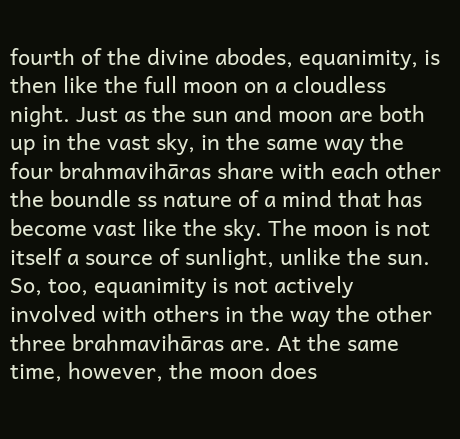fourth of the divine abodes, equanimity, is then like the full moon on a cloudless night. Just as the sun and moon are both up in the vast sky, in the same way the four brahmavihāras share with each other the boundle ss nature of a mind that has become vast like the sky. The moon is not itself a source of sunlight, unlike the sun. So, too, equanimity is not actively involved with others in the way the other three brahmavihāras are. At the same time, however, the moon does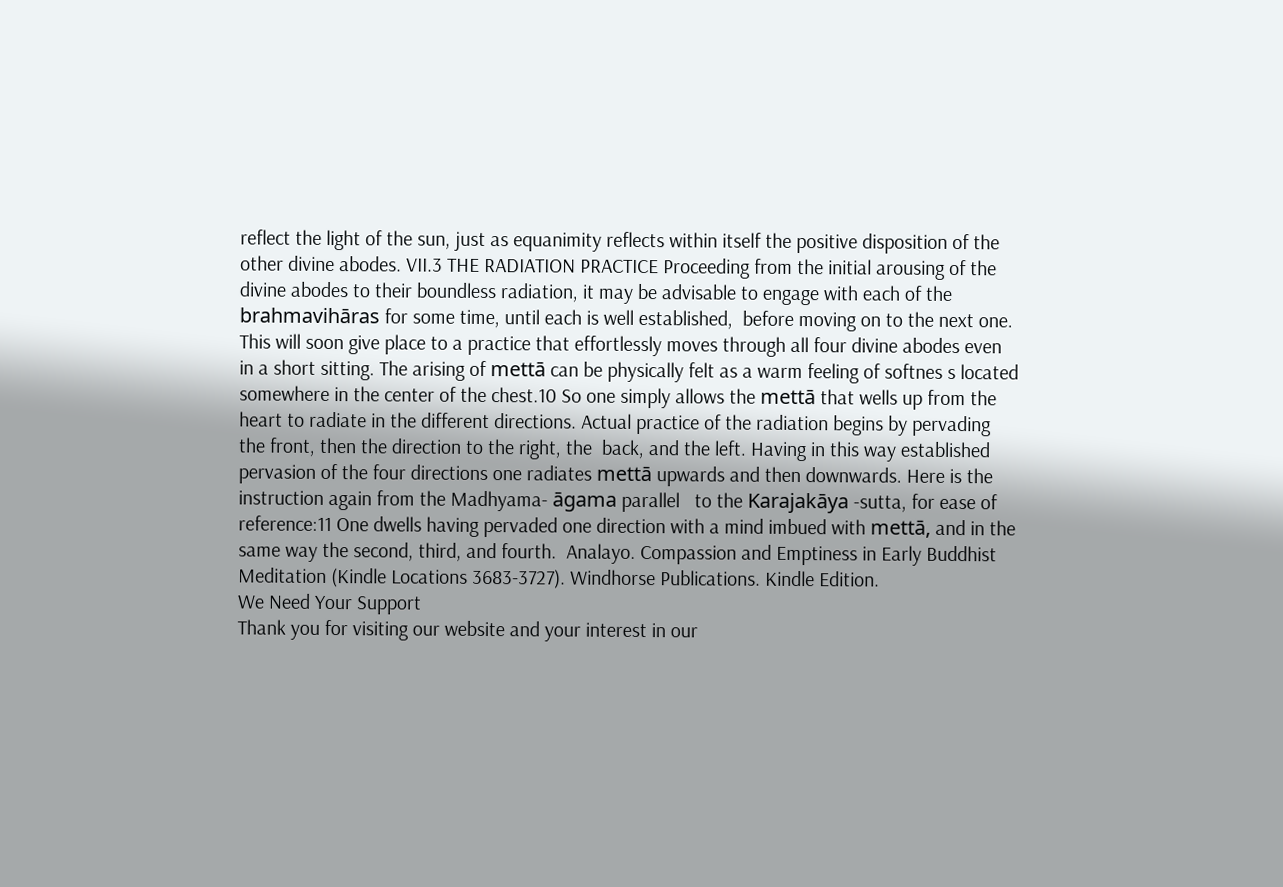reflect the light of the sun, just as equanimity reflects within itself the positive disposition of the other divine abodes. VII.3 THE RADIATION PRACTICE Proceeding from the initial arousing of the divine abodes to their boundless radiation, it may be advisable to engage with each of the brahmavihāras for some time, until each is well established,  before moving on to the next one. This will soon give place to a practice that effortlessly moves through all four divine abodes even in a short sitting. The arising of mettā can be physically felt as a warm feeling of softnes s located somewhere in the center of the chest.10 So one simply allows the mettā that wells up from the heart to radiate in the different directions. Actual practice of the radiation begins by pervading the front, then the direction to the right, the  back, and the left. Having in this way established pervasion of the four directions one radiates mettā upwards and then downwards. Here is the instruction again from the Madhyama- āgama parallel   to the Karajakāya -sutta, for ease of reference:11 One dwells having pervaded one direction with a mind imbued with mettā, and in the same way the second, third, and fourth.  Analayo. Compassion and Emptiness in Early Buddhist Meditation (Kindle Locations 3683-3727). Windhorse Publications. Kindle Edition.
We Need Your Support
Thank you for visiting our website and your interest in our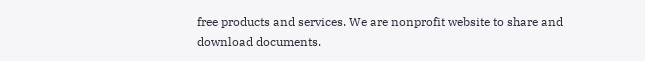free products and services. We are nonprofit website to share and download documents.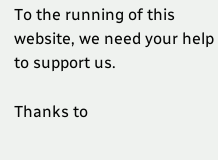To the running of this website, we need your help to support us.

Thanks to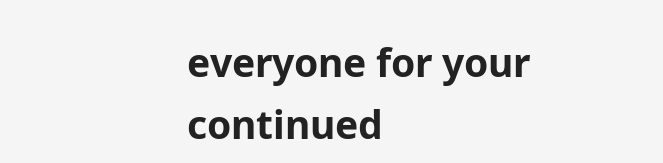everyone for your continued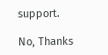support.

No, Thanks